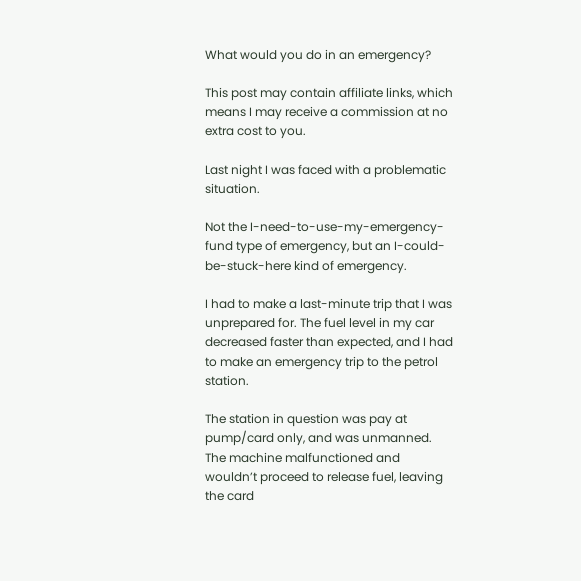What would you do in an emergency?

This post may contain affiliate links, which means I may receive a commission at no extra cost to you.

Last night I was faced with a problematic situation.

Not the I-need-to-use-my-emergency-fund type of emergency, but an I-could-be-stuck-here kind of emergency.

I had to make a last-minute trip that I was unprepared for. The fuel level in my car decreased faster than expected, and I had to make an emergency trip to the petrol station.

The station in question was pay at pump/card only, and was unmanned. The machine malfunctioned and wouldn’t proceed to release fuel, leaving the card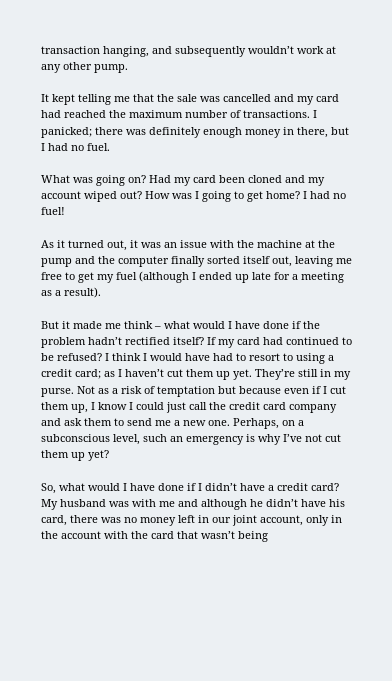transaction hanging, and subsequently wouldn’t work at any other pump.

It kept telling me that the sale was cancelled and my card had reached the maximum number of transactions. I panicked; there was definitely enough money in there, but I had no fuel.

What was going on? Had my card been cloned and my account wiped out? How was I going to get home? I had no fuel!

As it turned out, it was an issue with the machine at the pump and the computer finally sorted itself out, leaving me free to get my fuel (although I ended up late for a meeting as a result).

But it made me think – what would I have done if the problem hadn’t rectified itself? If my card had continued to be refused? I think I would have had to resort to using a credit card; as I haven’t cut them up yet. They’re still in my purse. Not as a risk of temptation but because even if I cut them up, I know I could just call the credit card company and ask them to send me a new one. Perhaps, on a subconscious level, such an emergency is why I’ve not cut them up yet?

So, what would I have done if I didn’t have a credit card? My husband was with me and although he didn’t have his card, there was no money left in our joint account, only in the account with the card that wasn’t being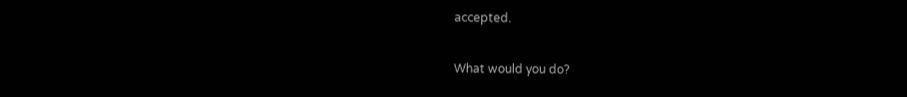accepted.

What would you do?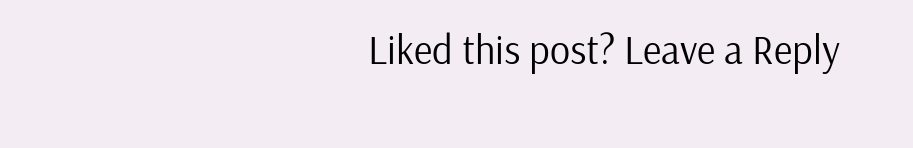Liked this post? Leave a Reply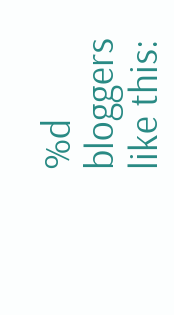%d bloggers like this: